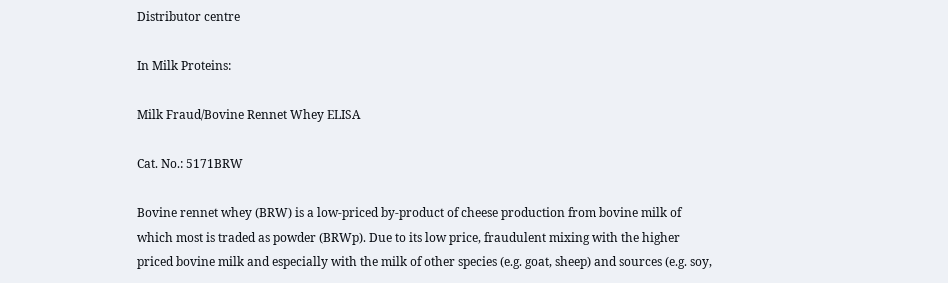Distributor centre

In Milk Proteins:

Milk Fraud/Bovine Rennet Whey ELISA

Cat. No.: 5171BRW

Bovine rennet whey (BRW) is a low-priced by-product of cheese production from bovine milk of which most is traded as powder (BRWp). Due to its low price, fraudulent mixing with the higher priced bovine milk and especially with the milk of other species (e.g. goat, sheep) and sources (e.g. soy,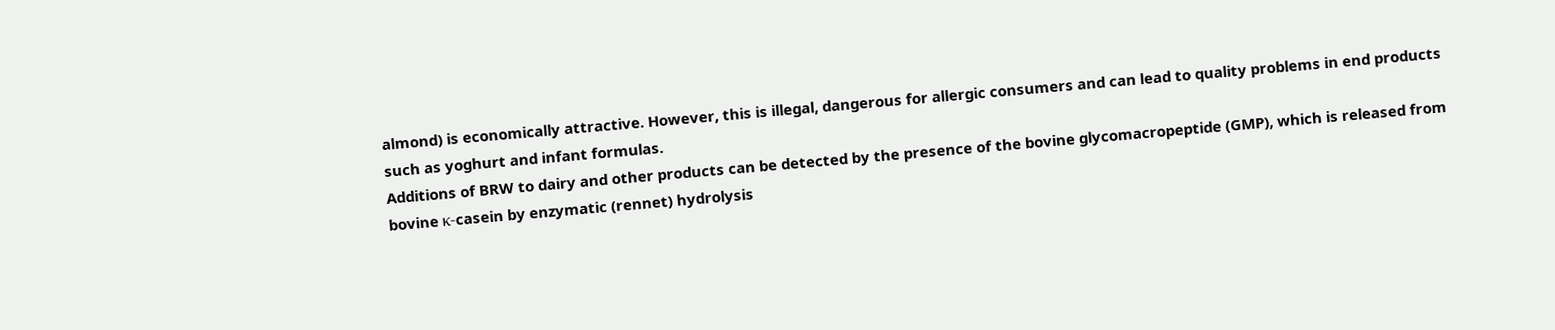almond) is economically attractive. However, this is illegal, dangerous for allergic consumers and can lead to quality problems in end products such as yoghurt and infant formulas.
Additions of BRW to dairy and other products can be detected by the presence of the bovine glycomacropeptide (GMP), which is released from bovine κ-casein by enzymatic (rennet) hydrolysis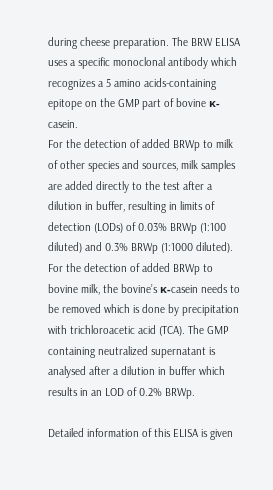during cheese preparation. The BRW ELISA uses a specific monoclonal antibody which recognizes a 5 amino acids-containing epitope on the GMP part of bovine κ-casein.
For the detection of added BRWp to milk of other species and sources, milk samples are added directly to the test after a dilution in buffer, resulting in limits of detection (LODs) of 0.03% BRWp (1:100 diluted) and 0.3% BRWp (1:1000 diluted). For the detection of added BRWp to bovine milk, the bovine’s κ-casein needs to be removed which is done by precipitation with trichloroacetic acid (TCA). The GMP containing neutralized supernatant is analysed after a dilution in buffer which results in an LOD of 0.2% BRWp.

Detailed information of this ELISA is given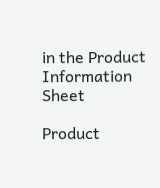in the Product Information Sheet

Product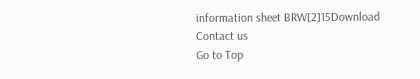information sheet BRW[2]15Download
Contact us
Go to Top